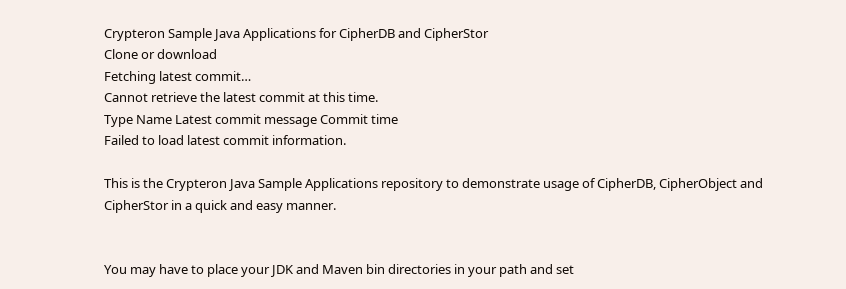Crypteron Sample Java Applications for CipherDB and CipherStor
Clone or download
Fetching latest commit…
Cannot retrieve the latest commit at this time.
Type Name Latest commit message Commit time
Failed to load latest commit information.

This is the Crypteron Java Sample Applications repository to demonstrate usage of CipherDB, CipherObject and CipherStor in a quick and easy manner.


You may have to place your JDK and Maven bin directories in your path and set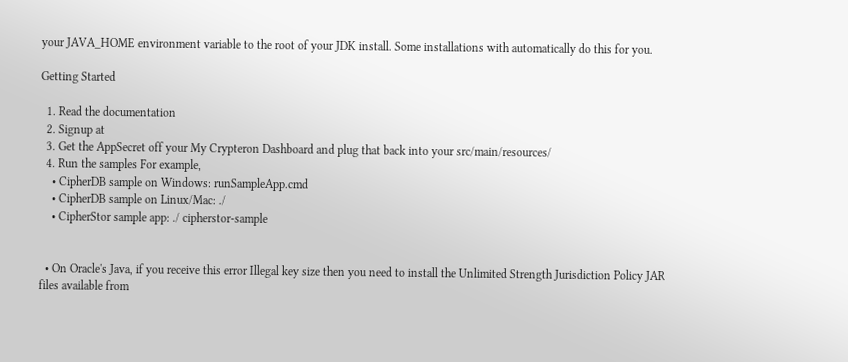your JAVA_HOME environment variable to the root of your JDK install. Some installations with automatically do this for you.

Getting Started

  1. Read the documentation
  2. Signup at
  3. Get the AppSecret off your My Crypteron Dashboard and plug that back into your src/main/resources/
  4. Run the samples For example,
    • CipherDB sample on Windows: runSampleApp.cmd
    • CipherDB sample on Linux/Mac: ./
    • CipherStor sample app: ./ cipherstor-sample


  • On Oracle's Java, if you receive this error Illegal key size then you need to install the Unlimited Strength Jurisdiction Policy JAR files available from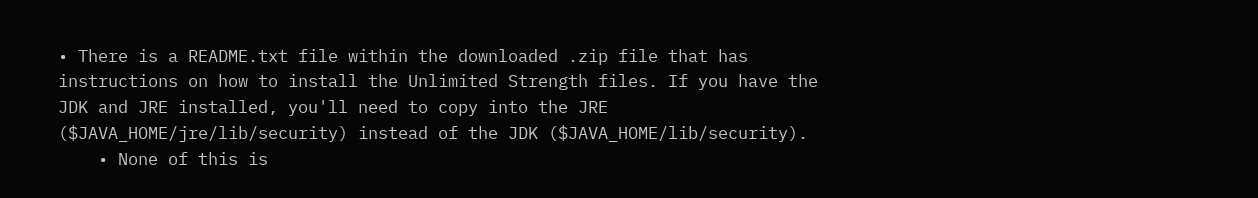• There is a README.txt file within the downloaded .zip file that has instructions on how to install the Unlimited Strength files. If you have the JDK and JRE installed, you'll need to copy into the JRE ($JAVA_HOME/jre/lib/security) instead of the JDK ($JAVA_HOME/lib/security).
    • None of this is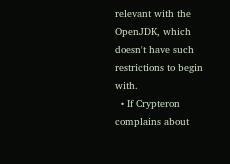relevant with the OpenJDK, which doesn't have such restrictions to begin with.
  • If Crypteron complains about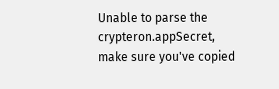Unable to parse the crypteron.appSecret, make sure you've copied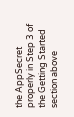the AppSecret properly in Step 3 of the Getting Started section above